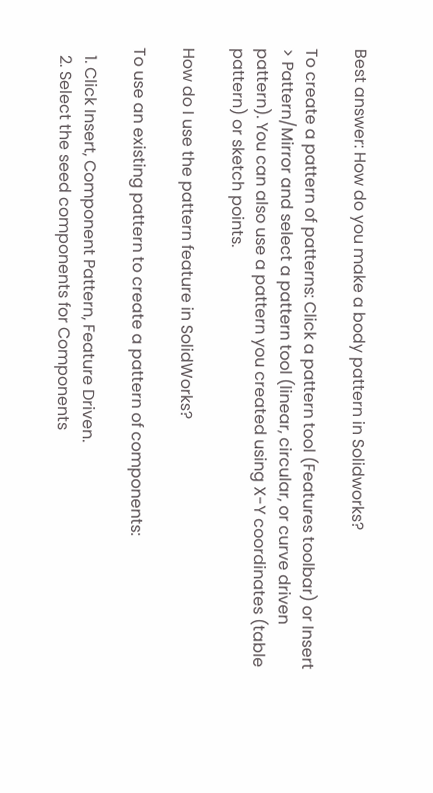Best answer: How do you make a body pattern in Solidworks?

To create a pattern of patterns: Click a pattern tool (Features toolbar) or Insert > Pattern/Mirror and select a pattern tool (linear, circular, or curve driven pattern). You can also use a pattern you created using X-Y coordinates (table pattern) or sketch points.

How do I use the pattern feature in SolidWorks?

To use an existing pattern to create a pattern of components:

  1. Click Insert, Component Pattern, Feature Driven.
  2. Select the seed components for Components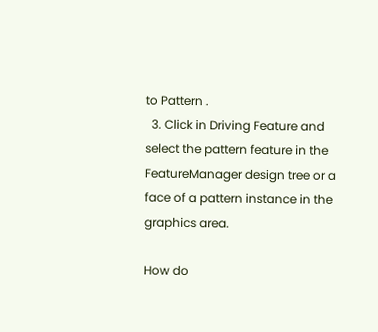to Pattern .
  3. Click in Driving Feature and select the pattern feature in the FeatureManager design tree or a face of a pattern instance in the graphics area.

How do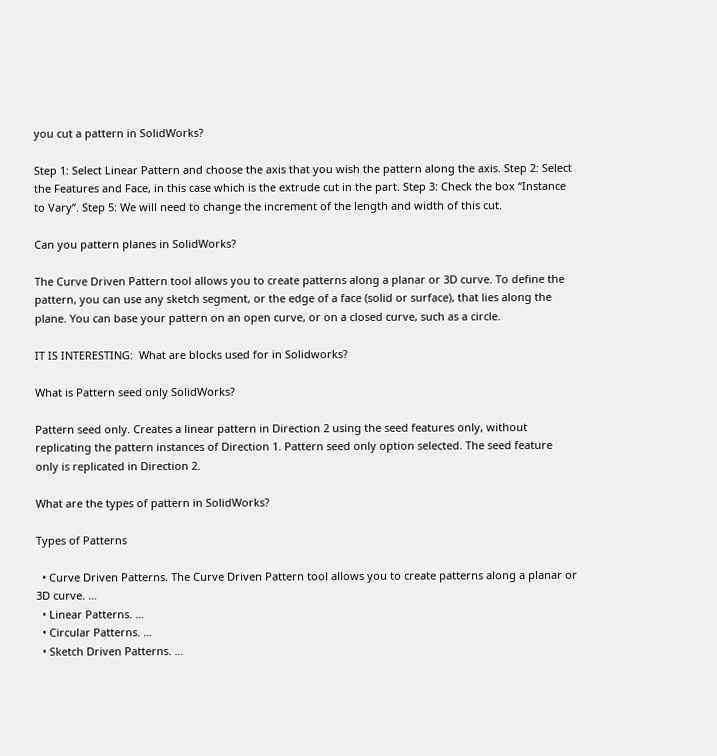you cut a pattern in SolidWorks?

Step 1: Select Linear Pattern and choose the axis that you wish the pattern along the axis. Step 2: Select the Features and Face, in this case which is the extrude cut in the part. Step 3: Check the box “Instance to Vary”. Step 5: We will need to change the increment of the length and width of this cut.

Can you pattern planes in SolidWorks?

The Curve Driven Pattern tool allows you to create patterns along a planar or 3D curve. To define the pattern, you can use any sketch segment, or the edge of a face (solid or surface), that lies along the plane. You can base your pattern on an open curve, or on a closed curve, such as a circle.

IT IS INTERESTING:  What are blocks used for in Solidworks?

What is Pattern seed only SolidWorks?

Pattern seed only. Creates a linear pattern in Direction 2 using the seed features only, without replicating the pattern instances of Direction 1. Pattern seed only option selected. The seed feature only is replicated in Direction 2.

What are the types of pattern in SolidWorks?

Types of Patterns

  • Curve Driven Patterns. The Curve Driven Pattern tool allows you to create patterns along a planar or 3D curve. …
  • Linear Patterns. …
  • Circular Patterns. …
  • Sketch Driven Patterns. …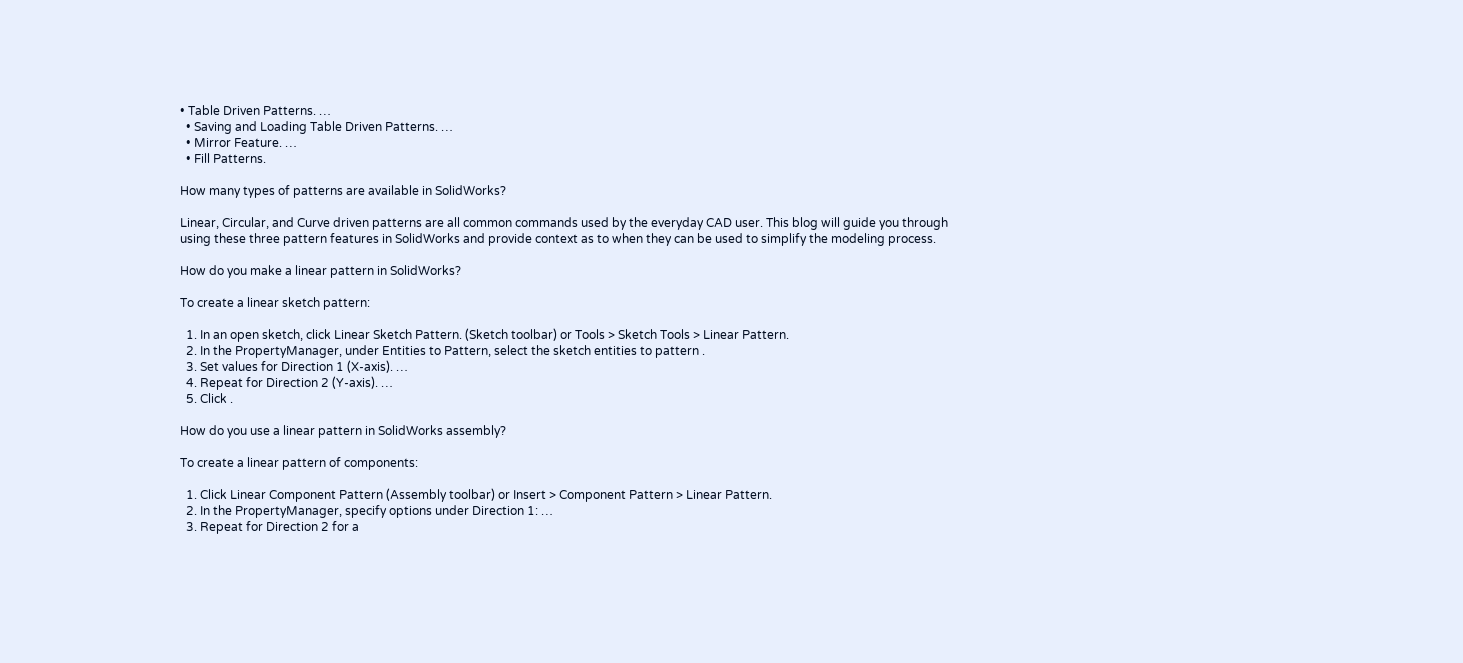• Table Driven Patterns. …
  • Saving and Loading Table Driven Patterns. …
  • Mirror Feature. …
  • Fill Patterns.

How many types of patterns are available in SolidWorks?

Linear, Circular, and Curve driven patterns are all common commands used by the everyday CAD user. This blog will guide you through using these three pattern features in SolidWorks and provide context as to when they can be used to simplify the modeling process.

How do you make a linear pattern in SolidWorks?

To create a linear sketch pattern:

  1. In an open sketch, click Linear Sketch Pattern. (Sketch toolbar) or Tools > Sketch Tools > Linear Pattern.
  2. In the PropertyManager, under Entities to Pattern, select the sketch entities to pattern .
  3. Set values for Direction 1 (X-axis). …
  4. Repeat for Direction 2 (Y-axis). …
  5. Click .

How do you use a linear pattern in SolidWorks assembly?

To create a linear pattern of components:

  1. Click Linear Component Pattern (Assembly toolbar) or Insert > Component Pattern > Linear Pattern.
  2. In the PropertyManager, specify options under Direction 1: …
  3. Repeat for Direction 2 for a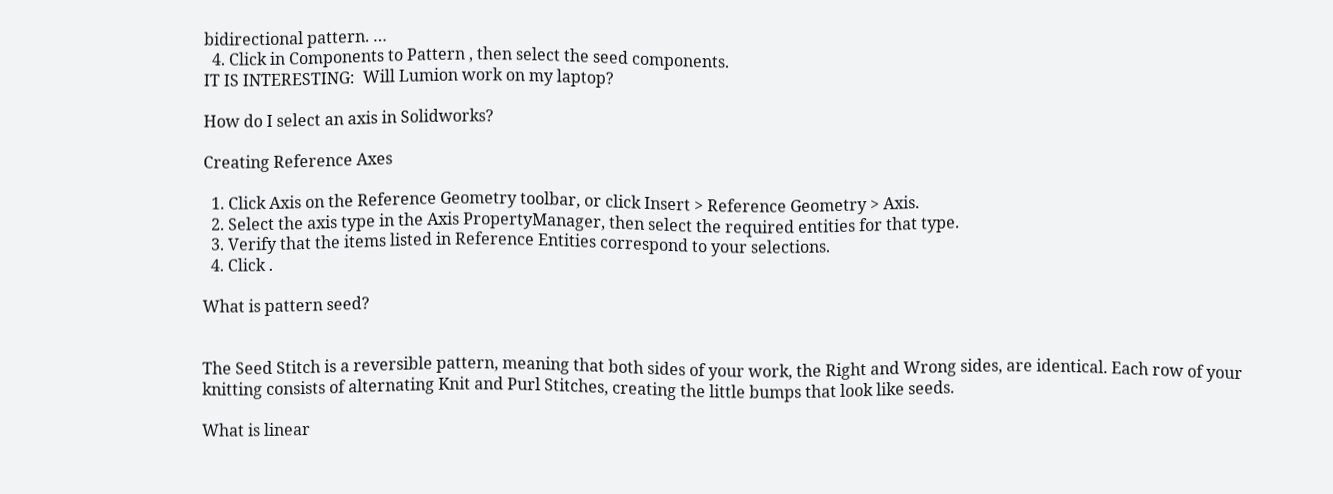bidirectional pattern. …
  4. Click in Components to Pattern , then select the seed components.
IT IS INTERESTING:  Will Lumion work on my laptop?

How do I select an axis in Solidworks?

Creating Reference Axes

  1. Click Axis on the Reference Geometry toolbar, or click Insert > Reference Geometry > Axis.
  2. Select the axis type in the Axis PropertyManager, then select the required entities for that type.
  3. Verify that the items listed in Reference Entities correspond to your selections.
  4. Click .

What is pattern seed?


The Seed Stitch is a reversible pattern, meaning that both sides of your work, the Right and Wrong sides, are identical. Each row of your knitting consists of alternating Knit and Purl Stitches, creating the little bumps that look like seeds.

What is linear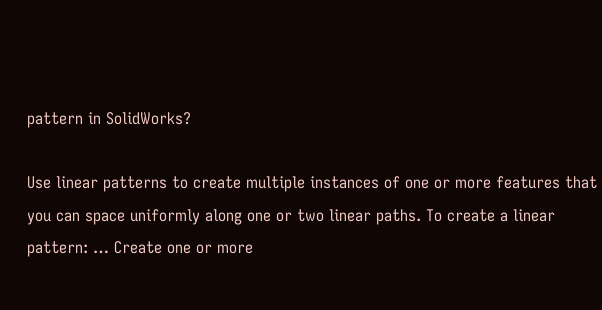pattern in SolidWorks?

Use linear patterns to create multiple instances of one or more features that you can space uniformly along one or two linear paths. To create a linear pattern: … Create one or more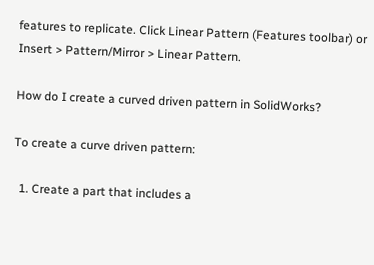features to replicate. Click Linear Pattern (Features toolbar) or Insert > Pattern/Mirror > Linear Pattern.

How do I create a curved driven pattern in SolidWorks?

To create a curve driven pattern:

  1. Create a part that includes a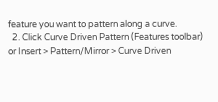feature you want to pattern along a curve.
  2. Click Curve Driven Pattern (Features toolbar) or Insert > Pattern/Mirror > Curve Driven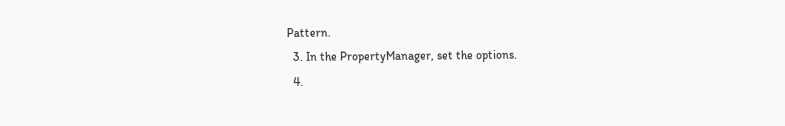Pattern.
  3. In the PropertyManager, set the options.
  4.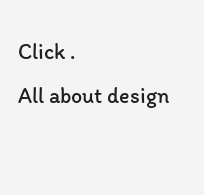Click .
All about design